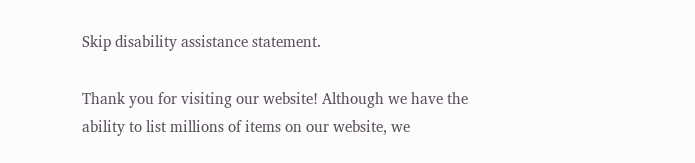Skip disability assistance statement.

Thank you for visiting our website! Although we have the ability to list millions of items on our website, we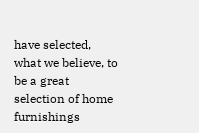have selected, what we believe, to be a great selection of home furnishings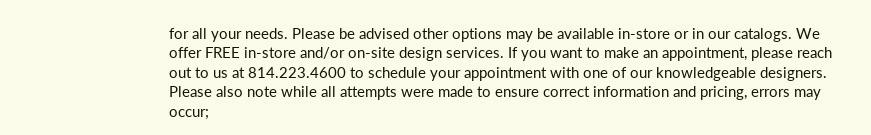for all your needs. Please be advised other options may be available in-store or in our catalogs. We offer FREE in-store and/or on-site design services. If you want to make an appointment, please reach out to us at 814.223.4600 to schedule your appointment with one of our knowledgeable designers. Please also note while all attempts were made to ensure correct information and pricing, errors may occur;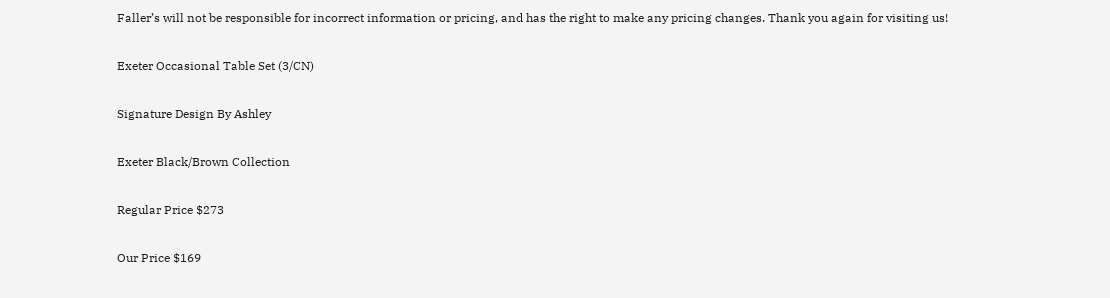Faller’s will not be responsible for incorrect information or pricing, and has the right to make any pricing changes. Thank you again for visiting us!

Exeter Occasional Table Set (3/CN)

Signature Design By Ashley

Exeter Black/Brown Collection

Regular Price $273

Our Price $169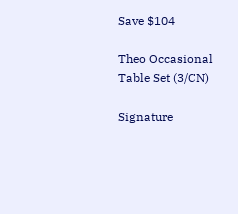Save $104

Theo Occasional Table Set (3/CN)

Signature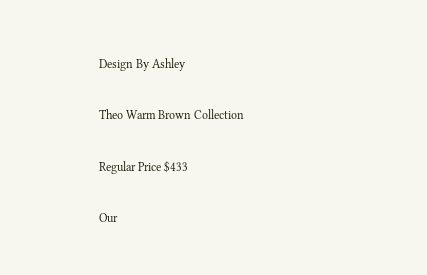Design By Ashley

Theo Warm Brown Collection

Regular Price $433

Our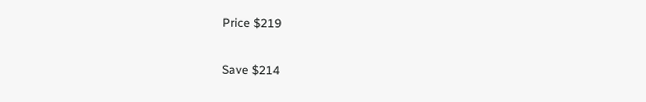Price $219

Save $214